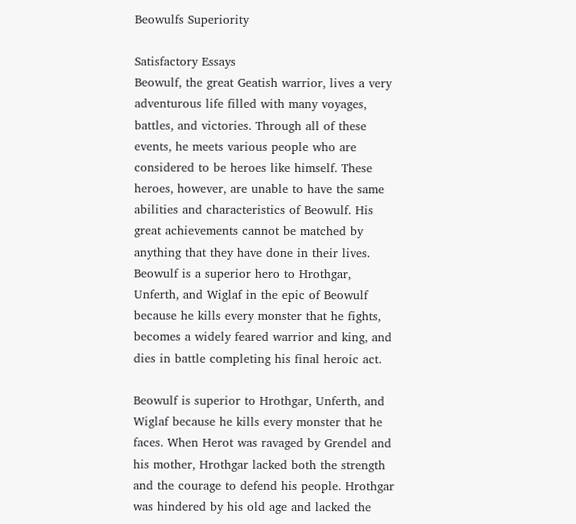Beowulfs Superiority

Satisfactory Essays
Beowulf, the great Geatish warrior, lives a very adventurous life filled with many voyages, battles, and victories. Through all of these events, he meets various people who are considered to be heroes like himself. These heroes, however, are unable to have the same abilities and characteristics of Beowulf. His great achievements cannot be matched by anything that they have done in their lives. Beowulf is a superior hero to Hrothgar, Unferth, and Wiglaf in the epic of Beowulf because he kills every monster that he fights, becomes a widely feared warrior and king, and dies in battle completing his final heroic act.

Beowulf is superior to Hrothgar, Unferth, and Wiglaf because he kills every monster that he faces. When Herot was ravaged by Grendel and his mother, Hrothgar lacked both the strength and the courage to defend his people. Hrothgar was hindered by his old age and lacked the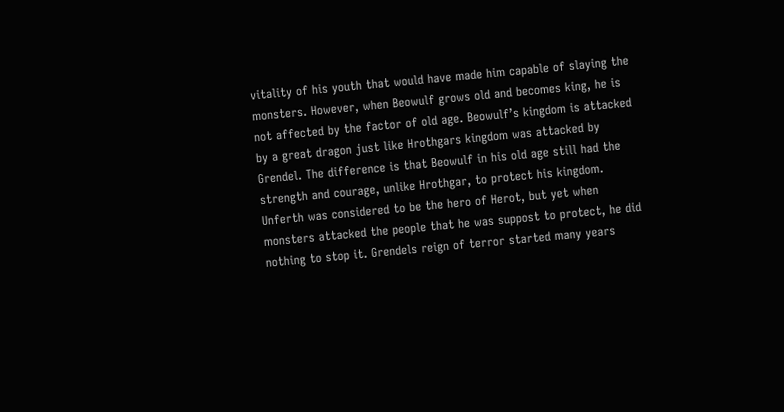vitality of his youth that would have made him capable of slaying the monsters. However, when Beowulf grows old and becomes king, he is not affected by the factor of old age. Beowulf’s kingdom is attacked by a great dragon just like Hrothgars kingdom was attacked by Grendel. The difference is that Beowulf in his old age still had the strength and courage, unlike Hrothgar, to protect his kingdom. Unferth was considered to be the hero of Herot, but yet when monsters attacked the people that he was suppost to protect, he did nothing to stop it. Grendels reign of terror started many years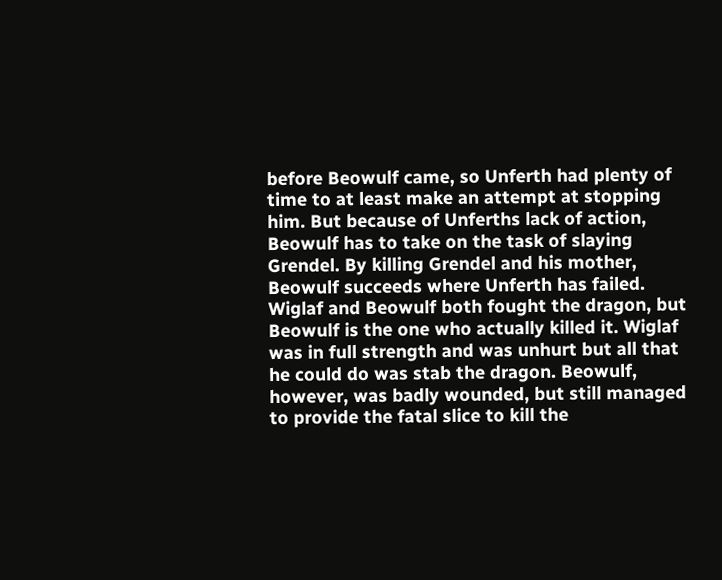before Beowulf came, so Unferth had plenty of time to at least make an attempt at stopping him. But because of Unferths lack of action, Beowulf has to take on the task of slaying Grendel. By killing Grendel and his mother, Beowulf succeeds where Unferth has failed. Wiglaf and Beowulf both fought the dragon, but Beowulf is the one who actually killed it. Wiglaf was in full strength and was unhurt but all that he could do was stab the dragon. Beowulf, however, was badly wounded, but still managed to provide the fatal slice to kill the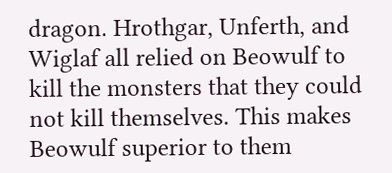dragon. Hrothgar, Unferth, and Wiglaf all relied on Beowulf to kill the monsters that they could not kill themselves. This makes Beowulf superior to them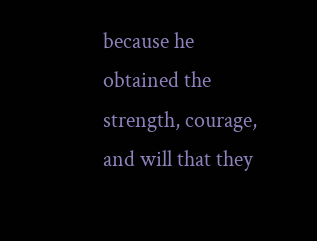because he obtained the strength, courage, and will that they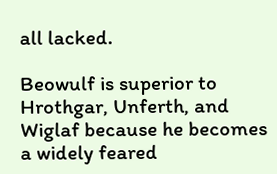all lacked.

Beowulf is superior to Hrothgar, Unferth, and Wiglaf because he becomes a widely feared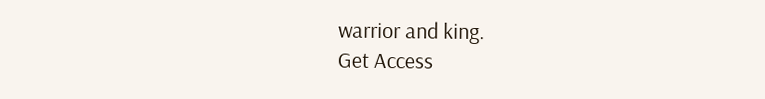warrior and king.
Get Access